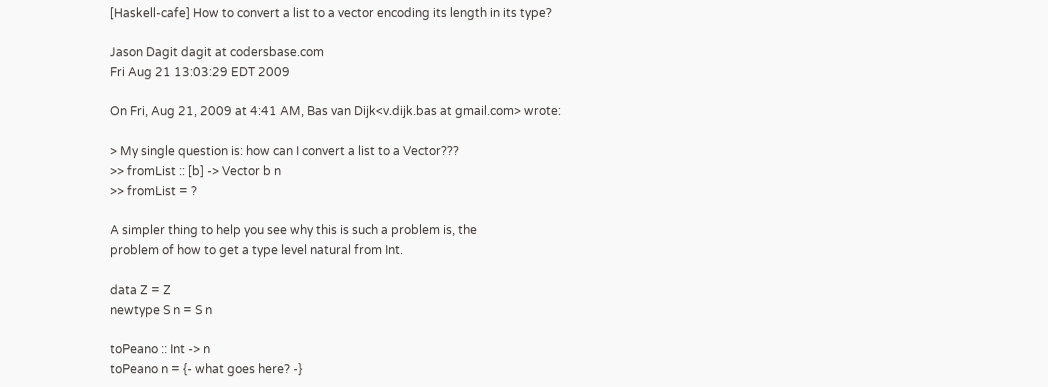[Haskell-cafe] How to convert a list to a vector encoding its length in its type?

Jason Dagit dagit at codersbase.com
Fri Aug 21 13:03:29 EDT 2009

On Fri, Aug 21, 2009 at 4:41 AM, Bas van Dijk<v.dijk.bas at gmail.com> wrote:

> My single question is: how can I convert a list to a Vector???
>> fromList :: [b] -> Vector b n
>> fromList = ?

A simpler thing to help you see why this is such a problem is, the
problem of how to get a type level natural from Int.

data Z = Z
newtype S n = S n

toPeano :: Int -> n
toPeano n = {- what goes here? -}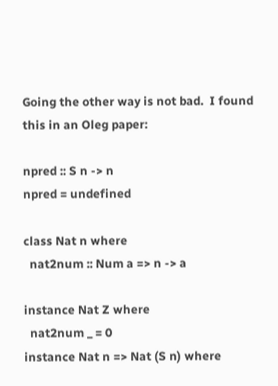Going the other way is not bad.  I found this in an Oleg paper:

npred :: S n -> n
npred = undefined

class Nat n where
  nat2num :: Num a => n -> a

instance Nat Z where
  nat2num _ = 0
instance Nat n => Nat (S n) where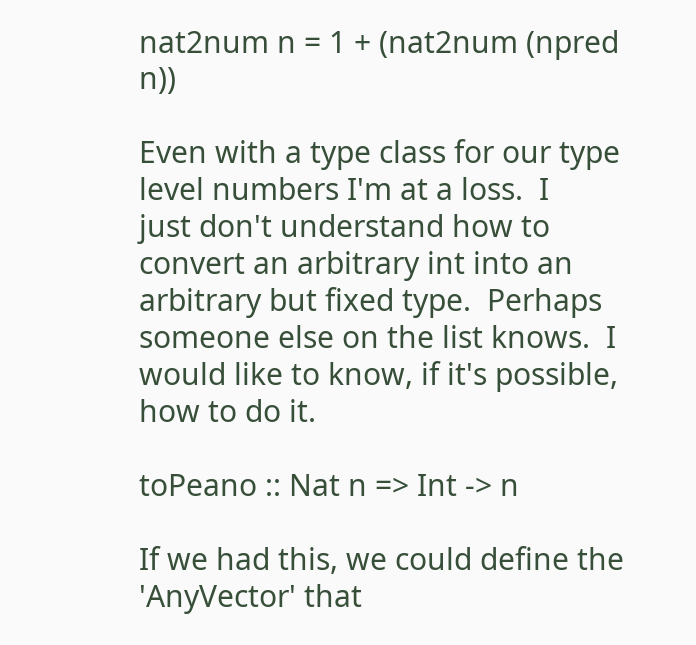nat2num n = 1 + (nat2num (npred n))

Even with a type class for our type level numbers I'm at a loss.  I
just don't understand how to convert an arbitrary int into an
arbitrary but fixed type.  Perhaps someone else on the list knows.  I
would like to know, if it's possible, how to do it.

toPeano :: Nat n => Int -> n

If we had this, we could define the 'AnyVector' that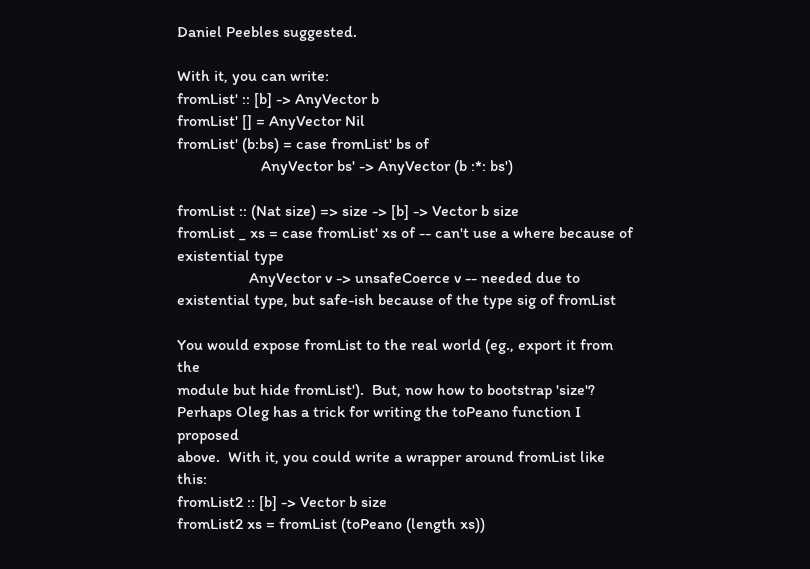Daniel Peebles suggested.

With it, you can write:
fromList' :: [b] -> AnyVector b
fromList' [] = AnyVector Nil
fromList' (b:bs) = case fromList' bs of
                     AnyVector bs' -> AnyVector (b :*: bs')

fromList :: (Nat size) => size -> [b] -> Vector b size
fromList _ xs = case fromList' xs of -- can't use a where because of
existential type
                  AnyVector v -> unsafeCoerce v -- needed due to
existential type, but safe-ish because of the type sig of fromList

You would expose fromList to the real world (eg., export it from the
module but hide fromList').  But, now how to bootstrap 'size'?
Perhaps Oleg has a trick for writing the toPeano function I proposed
above.  With it, you could write a wrapper around fromList like this:
fromList2 :: [b] -> Vector b size
fromList2 xs = fromList (toPeano (length xs))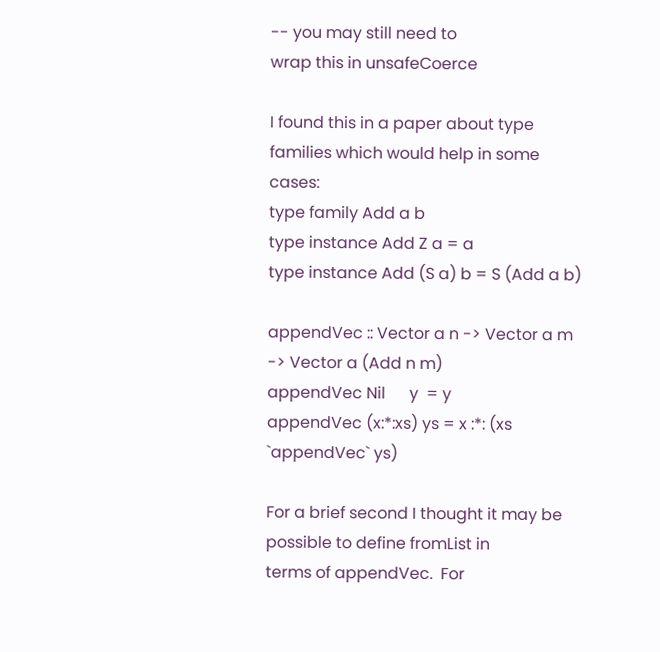-- you may still need to
wrap this in unsafeCoerce

I found this in a paper about type families which would help in some cases:
type family Add a b
type instance Add Z a = a
type instance Add (S a) b = S (Add a b)

appendVec :: Vector a n -> Vector a m -> Vector a (Add n m)
appendVec Nil      y  = y
appendVec (x:*:xs) ys = x :*: (xs `appendVec` ys)

For a brief second I thought it may be possible to define fromList in
terms of appendVec.  For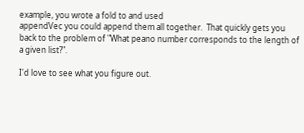example, you wrote a fold to and used
appendVec you could append them all together.  That quickly gets you
back to the problem of "What peano number corresponds to the length of
a given list?".

I'd love to see what you figure out.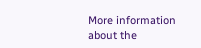More information about the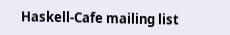Haskell-Cafe mailing list